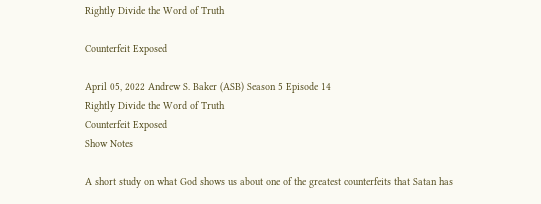Rightly Divide the Word of Truth

Counterfeit Exposed

April 05, 2022 Andrew S. Baker (ASB) Season 5 Episode 14
Rightly Divide the Word of Truth
Counterfeit Exposed
Show Notes

A short study on what God shows us about one of the greatest counterfeits that Satan has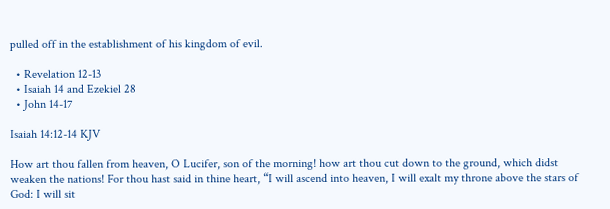pulled off in the establishment of his kingdom of evil.

  • Revelation 12-13
  • Isaiah 14 and Ezekiel 28
  • John 14-17

Isaiah 14:12-14 KJV

How art thou fallen from heaven, O Lucifer, son of the morning! how art thou cut down to the ground, which didst weaken the nations! For thou hast said in thine heart, “I will ascend into heaven, I will exalt my throne above the stars of God: I will sit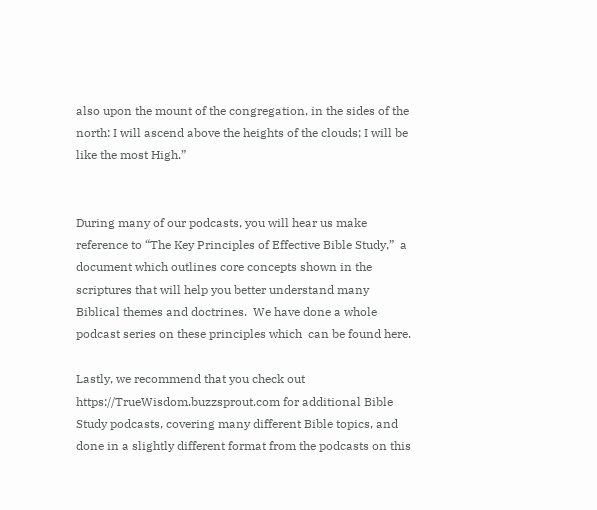also upon the mount of the congregation, in the sides of the north: I will ascend above the heights of the clouds; I will be like the most High.”


During many of our podcasts, you will hear us make reference to “The Key Principles of Effective Bible Study,”  a document which outlines core concepts shown in the scriptures that will help you better understand many Biblical themes and doctrines.  We have done a whole podcast series on these principles which  can be found here.

Lastly, we recommend that you check out https://TrueWisdom.buzzsprout.com for additional Bible Study podcasts, covering many different Bible topics, and done in a slightly different format from the podcasts on this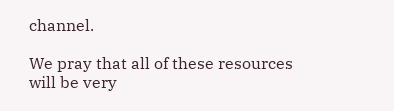channel.

We pray that all of these resources will be very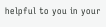helpful to you in your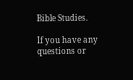Bible Studies.

If you have any questions or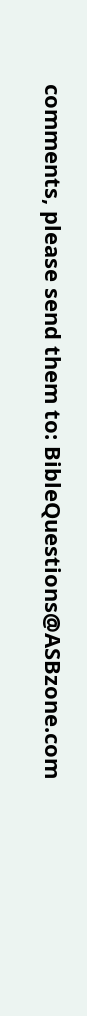comments, please send them to: BibleQuestions@ASBzone.com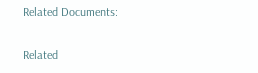Related Documents:

Related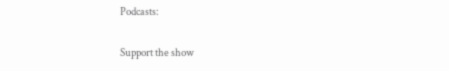Podcasts:

Support the show